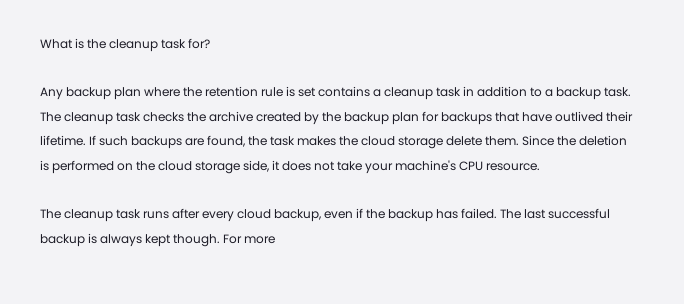What is the cleanup task for?

Any backup plan where the retention rule is set contains a cleanup task in addition to a backup task.
The cleanup task checks the archive created by the backup plan for backups that have outlived their
lifetime. If such backups are found, the task makes the cloud storage delete them. Since the deletion
is performed on the cloud storage side, it does not take your machine's CPU resource.

The cleanup task runs after every cloud backup, even if the backup has failed. The last successful
backup is always kept though. For more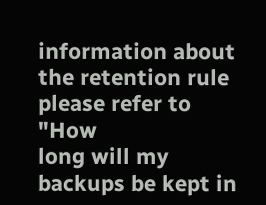information about the retention rule please refer to "How
long will my backups be kept in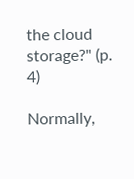the cloud storage?" (p. 4)

Normally,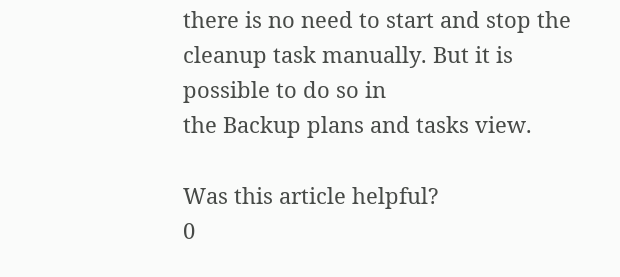there is no need to start and stop the cleanup task manually. But it is possible to do so in
the Backup plans and tasks view.

Was this article helpful?
0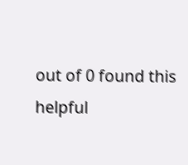out of 0 found this helpful